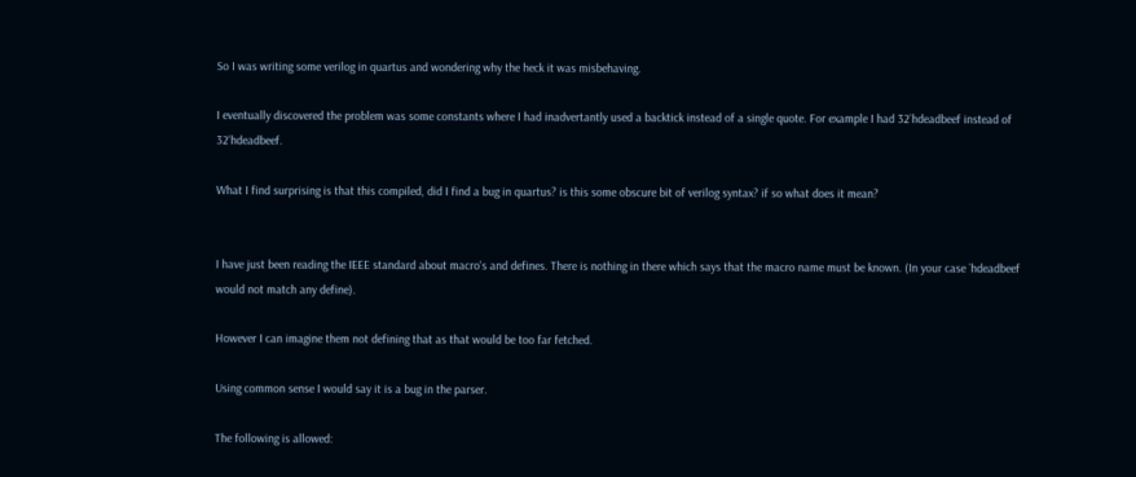So I was writing some verilog in quartus and wondering why the heck it was misbehaving.

I eventually discovered the problem was some constants where I had inadvertantly used a backtick instead of a single quote. For example I had 32`hdeadbeef instead of 32'hdeadbeef.

What I find surprising is that this compiled, did I find a bug in quartus? is this some obscure bit of verilog syntax? if so what does it mean?


I have just been reading the IEEE standard about macro's and defines. There is nothing in there which says that the macro name must be known. (In your case `hdeadbeef would not match any define).

However I can imagine them not defining that as that would be too far fetched.

Using common sense I would say it is a bug in the parser.

The following is allowed: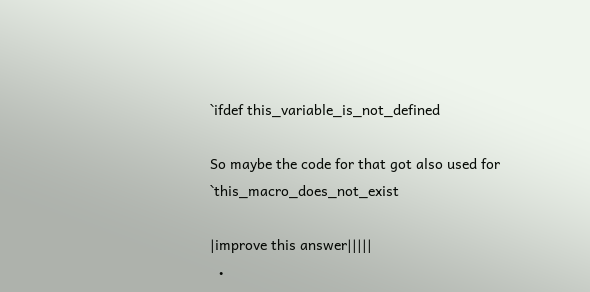`ifdef this_variable_is_not_defined

So maybe the code for that got also used for `this_macro_does_not_exist

|improve this answer|||||
  •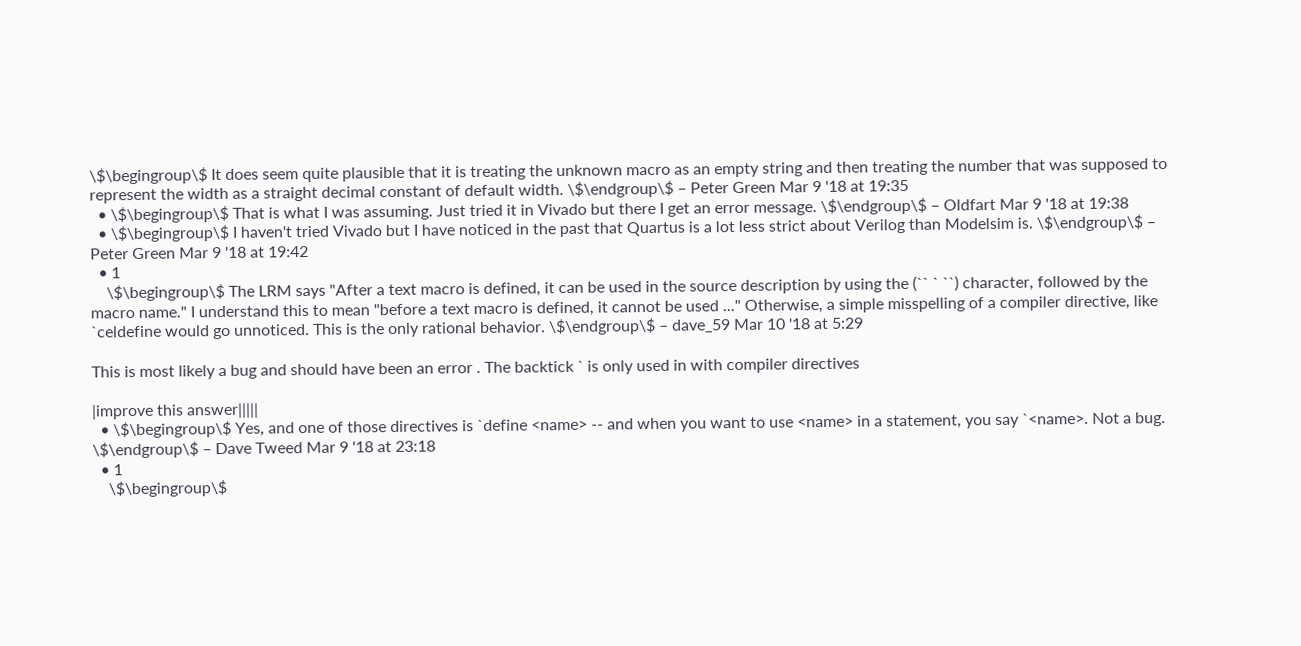\$\begingroup\$ It does seem quite plausible that it is treating the unknown macro as an empty string and then treating the number that was supposed to represent the width as a straight decimal constant of default width. \$\endgroup\$ – Peter Green Mar 9 '18 at 19:35
  • \$\begingroup\$ That is what I was assuming. Just tried it in Vivado but there I get an error message. \$\endgroup\$ – Oldfart Mar 9 '18 at 19:38
  • \$\begingroup\$ I haven't tried Vivado but I have noticed in the past that Quartus is a lot less strict about Verilog than Modelsim is. \$\endgroup\$ – Peter Green Mar 9 '18 at 19:42
  • 1
    \$\begingroup\$ The LRM says "After a text macro is defined, it can be used in the source description by using the (`` ` ``) character, followed by the macro name." I understand this to mean "before a text macro is defined, it cannot be used ..." Otherwise, a simple misspelling of a compiler directive, like `celdefine would go unnoticed. This is the only rational behavior. \$\endgroup\$ – dave_59 Mar 10 '18 at 5:29

This is most likely a bug and should have been an error . The backtick ` is only used in with compiler directives

|improve this answer|||||
  • \$\begingroup\$ Yes, and one of those directives is `define <name> -- and when you want to use <name> in a statement, you say `<name>. Not a bug. \$\endgroup\$ – Dave Tweed Mar 9 '18 at 23:18
  • 1
    \$\begingroup\$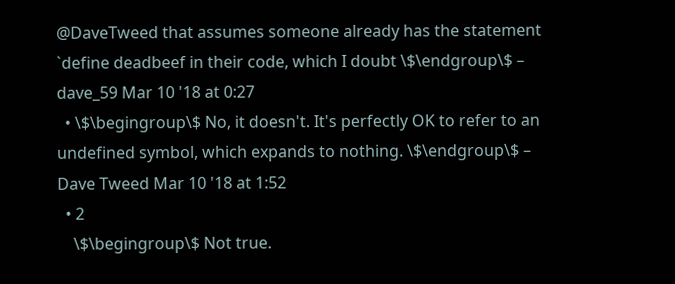@DaveTweed that assumes someone already has the statement `define deadbeef in their code, which I doubt \$\endgroup\$ – dave_59 Mar 10 '18 at 0:27
  • \$\begingroup\$ No, it doesn't. It's perfectly OK to refer to an undefined symbol, which expands to nothing. \$\endgroup\$ – Dave Tweed Mar 10 '18 at 1:52
  • 2
    \$\begingroup\$ Not true.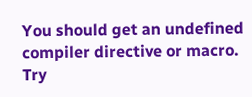You should get an undefined compiler directive or macro. Try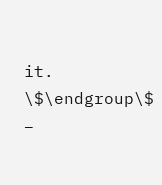it. \$\endgroup\$ –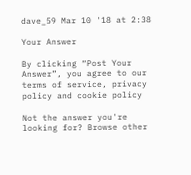dave_59 Mar 10 '18 at 2:38

Your Answer

By clicking “Post Your Answer”, you agree to our terms of service, privacy policy and cookie policy

Not the answer you're looking for? Browse other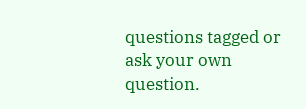questions tagged or ask your own question.